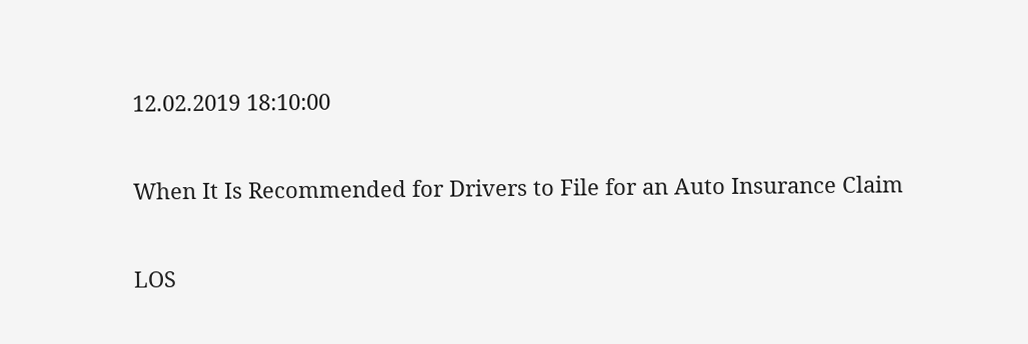12.02.2019 18:10:00

When It Is Recommended for Drivers to File for an Auto Insurance Claim

LOS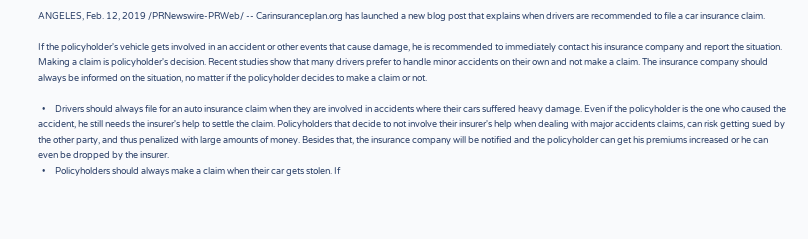ANGELES, Feb. 12, 2019 /PRNewswire-PRWeb/ -- Carinsuranceplan.org has launched a new blog post that explains when drivers are recommended to file a car insurance claim.

If the policyholder's vehicle gets involved in an accident or other events that cause damage, he is recommended to immediately contact his insurance company and report the situation. Making a claim is policyholder's decision. Recent studies show that many drivers prefer to handle minor accidents on their own and not make a claim. The insurance company should always be informed on the situation, no matter if the policyholder decides to make a claim or not.

  •     Drivers should always file for an auto insurance claim when they are involved in accidents where their cars suffered heavy damage. Even if the policyholder is the one who caused the accident, he still needs the insurer's help to settle the claim. Policyholders that decide to not involve their insurer's help when dealing with major accidents claims, can risk getting sued by the other party, and thus penalized with large amounts of money. Besides that, the insurance company will be notified and the policyholder can get his premiums increased or he can even be dropped by the insurer.
  •     Policyholders should always make a claim when their car gets stolen. If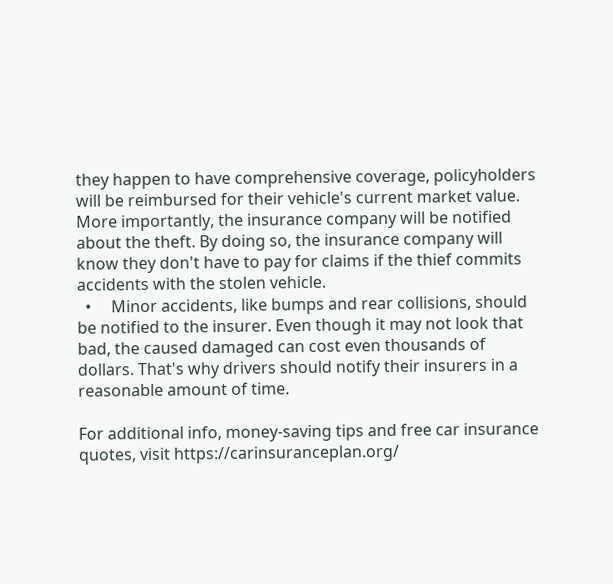they happen to have comprehensive coverage, policyholders will be reimbursed for their vehicle's current market value. More importantly, the insurance company will be notified about the theft. By doing so, the insurance company will know they don't have to pay for claims if the thief commits accidents with the stolen vehicle.
  •     Minor accidents, like bumps and rear collisions, should be notified to the insurer. Even though it may not look that bad, the caused damaged can cost even thousands of dollars. That's why drivers should notify their insurers in a reasonable amount of time.

For additional info, money-saving tips and free car insurance quotes, visit https://carinsuranceplan.org/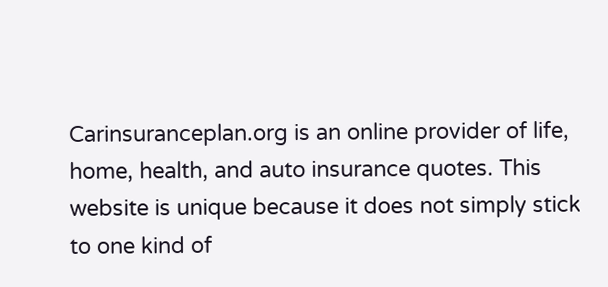Carinsuranceplan.org is an online provider of life, home, health, and auto insurance quotes. This website is unique because it does not simply stick to one kind of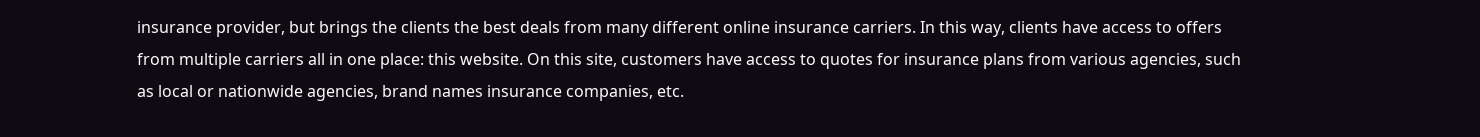insurance provider, but brings the clients the best deals from many different online insurance carriers. In this way, clients have access to offers from multiple carriers all in one place: this website. On this site, customers have access to quotes for insurance plans from various agencies, such as local or nationwide agencies, brand names insurance companies, etc.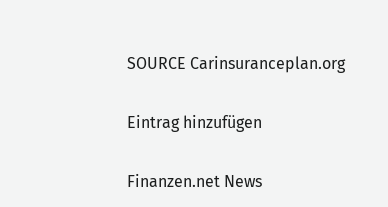SOURCE Carinsuranceplan.org

Eintrag hinzufügen

Finanzen.net News